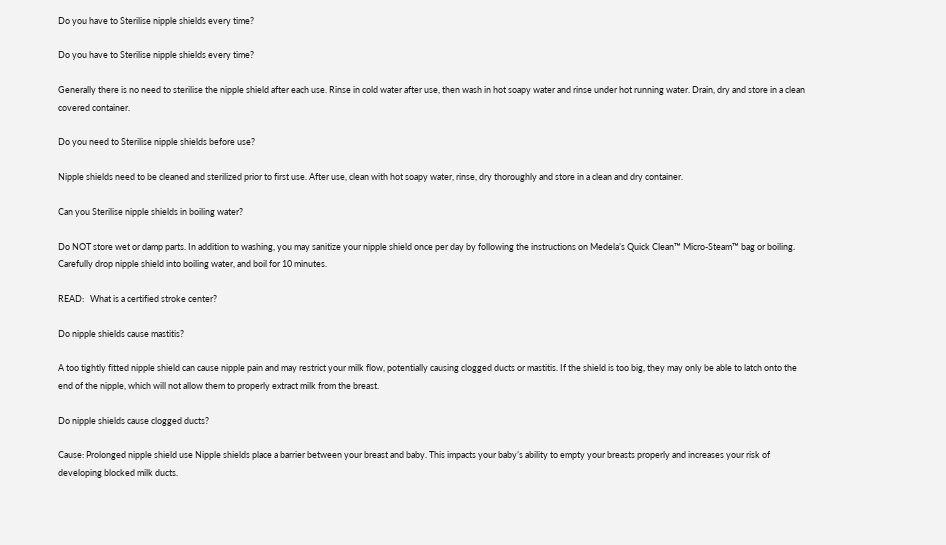Do you have to Sterilise nipple shields every time?

Do you have to Sterilise nipple shields every time?

Generally there is no need to sterilise the nipple shield after each use. Rinse in cold water after use, then wash in hot soapy water and rinse under hot running water. Drain, dry and store in a clean covered container.

Do you need to Sterilise nipple shields before use?

Nipple shields need to be cleaned and sterilized prior to first use. After use, clean with hot soapy water, rinse, dry thoroughly and store in a clean and dry container.

Can you Sterilise nipple shields in boiling water?

Do NOT store wet or damp parts. In addition to washing, you may sanitize your nipple shield once per day by following the instructions on Medela’s Quick Clean™ Micro-Steam™ bag or boiling. Carefully drop nipple shield into boiling water, and boil for 10 minutes.

READ:   What is a certified stroke center?

Do nipple shields cause mastitis?

A too tightly fitted nipple shield can cause nipple pain and may restrict your milk flow, potentially causing clogged ducts or mastitis. If the shield is too big, they may only be able to latch onto the end of the nipple, which will not allow them to properly extract milk from the breast.

Do nipple shields cause clogged ducts?

Cause: Prolonged nipple shield use Nipple shields place a barrier between your breast and baby. This impacts your baby’s ability to empty your breasts properly and increases your risk of developing blocked milk ducts.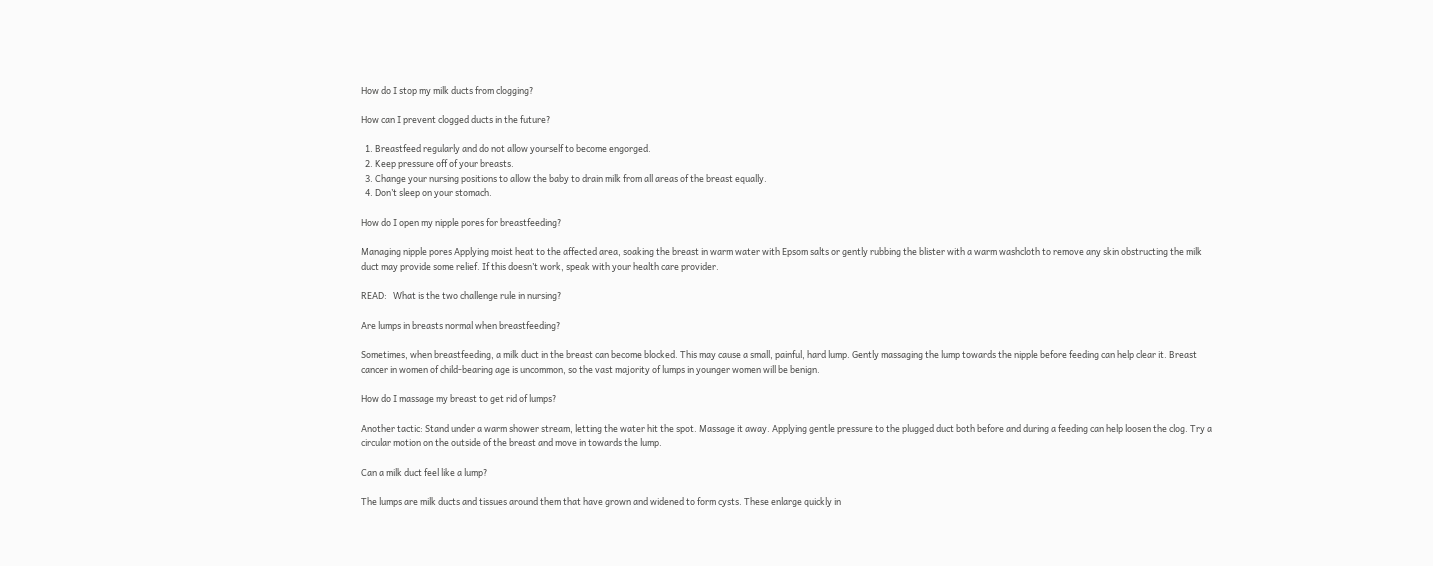How do I stop my milk ducts from clogging?

How can I prevent clogged ducts in the future?

  1. Breastfeed regularly and do not allow yourself to become engorged.
  2. Keep pressure off of your breasts.
  3. Change your nursing positions to allow the baby to drain milk from all areas of the breast equally.
  4. Don’t sleep on your stomach.

How do I open my nipple pores for breastfeeding?

Managing nipple pores Applying moist heat to the affected area, soaking the breast in warm water with Epsom salts or gently rubbing the blister with a warm washcloth to remove any skin obstructing the milk duct may provide some relief. If this doesn’t work, speak with your health care provider.

READ:   What is the two challenge rule in nursing?

Are lumps in breasts normal when breastfeeding?

Sometimes, when breastfeeding, a milk duct in the breast can become blocked. This may cause a small, painful, hard lump. Gently massaging the lump towards the nipple before feeding can help clear it. Breast cancer in women of child-bearing age is uncommon, so the vast majority of lumps in younger women will be benign.

How do I massage my breast to get rid of lumps?

Another tactic: Stand under a warm shower stream, letting the water hit the spot. Massage it away. Applying gentle pressure to the plugged duct both before and during a feeding can help loosen the clog. Try a circular motion on the outside of the breast and move in towards the lump.

Can a milk duct feel like a lump?

The lumps are milk ducts and tissues around them that have grown and widened to form cysts. These enlarge quickly in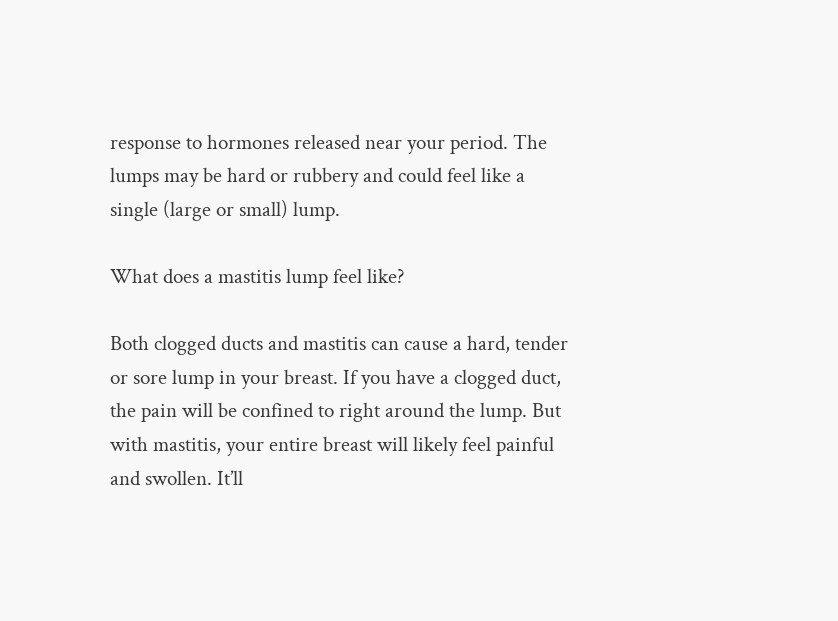response to hormones released near your period. The lumps may be hard or rubbery and could feel like a single (large or small) lump.

What does a mastitis lump feel like?

Both clogged ducts and mastitis can cause a hard, tender or sore lump in your breast. If you have a clogged duct, the pain will be confined to right around the lump. But with mastitis, your entire breast will likely feel painful and swollen. It’ll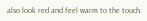also look red and feel warm to the touch.